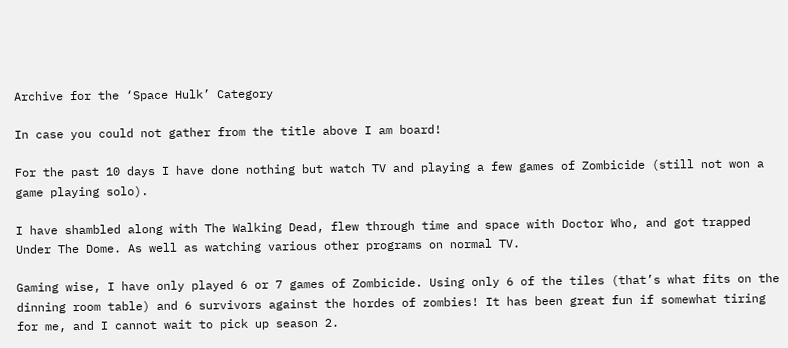Archive for the ‘Space Hulk’ Category

In case you could not gather from the title above I am board!

For the past 10 days I have done nothing but watch TV and playing a few games of Zombicide (still not won a game playing solo).

I have shambled along with The Walking Dead, flew through time and space with Doctor Who, and got trapped Under The Dome. As well as watching various other programs on normal TV.

Gaming wise, I have only played 6 or 7 games of Zombicide. Using only 6 of the tiles (that’s what fits on the dinning room table) and 6 survivors against the hordes of zombies! It has been great fun if somewhat tiring for me, and I cannot wait to pick up season 2.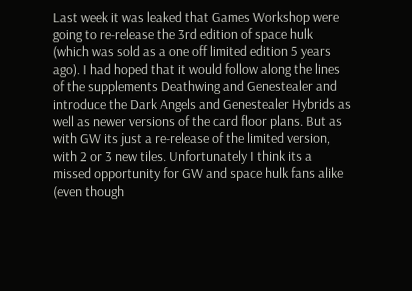Last week it was leaked that Games Workshop were going to re-release the 3rd edition of space hulk (which was sold as a one off limited edition 5 years ago). I had hoped that it would follow along the lines of the supplements Deathwing and Genestealer and introduce the Dark Angels and Genestealer Hybrids as well as newer versions of the card floor plans. But as with GW its just a re-release of the limited version, with 2 or 3 new tiles. Unfortunately I think its a missed opportunity for GW and space hulk fans alike (even though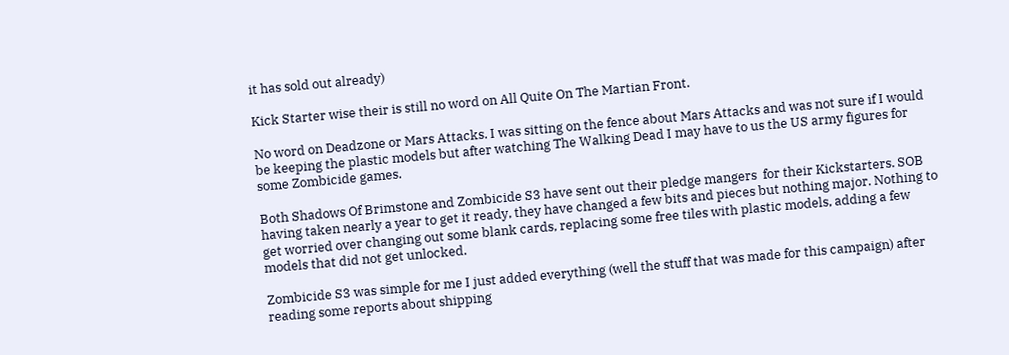it has sold out already)

Kick Starter wise their is still no word on All Quite On The Martian Front.

No word on Deadzone or Mars Attacks. I was sitting on the fence about Mars Attacks and was not sure if I would be keeping the plastic models but after watching The Walking Dead I may have to us the US army figures for some Zombicide games.

Both Shadows Of Brimstone and Zombicide S3 have sent out their pledge mangers  for their Kickstarters. SOB having taken nearly a year to get it ready, they have changed a few bits and pieces but nothing major. Nothing to get worried over changing out some blank cards, replacing some free tiles with plastic models, adding a few  models that did not get unlocked.

Zombicide S3 was simple for me I just added everything (well the stuff that was made for this campaign) after reading some reports about shipping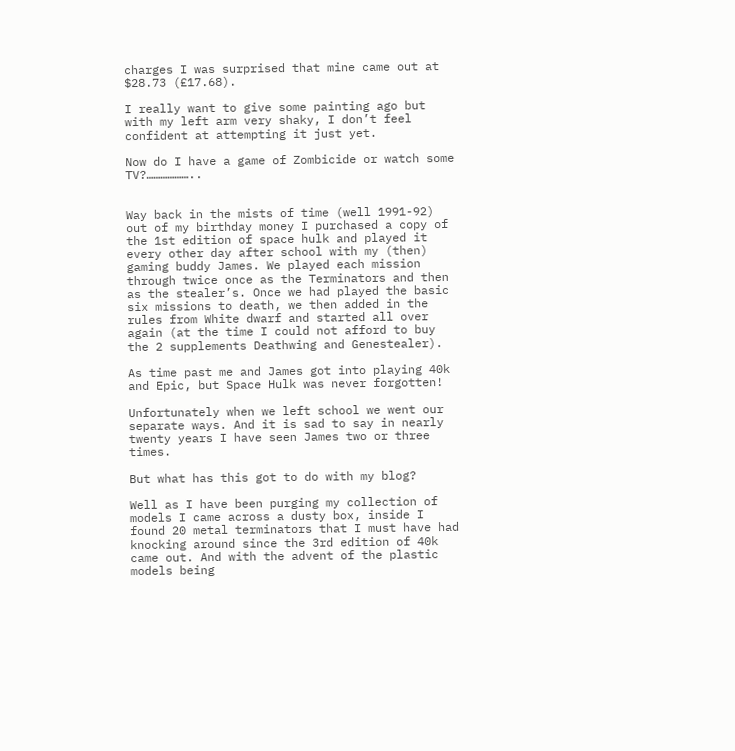charges I was surprised that mine came out at $28.73 (£17.68).

I really want to give some painting ago but with my left arm very shaky, I don’t feel confident at attempting it just yet.

Now do I have a game of Zombicide or watch some TV?………………..


Way back in the mists of time (well 1991-92) out of my birthday money I purchased a copy of the 1st edition of space hulk and played it every other day after school with my (then) gaming buddy James. We played each mission through twice once as the Terminators and then as the stealer’s. Once we had played the basic six missions to death, we then added in the rules from White dwarf and started all over again (at the time I could not afford to buy the 2 supplements Deathwing and Genestealer).

As time past me and James got into playing 40k and Epic, but Space Hulk was never forgotten!

Unfortunately when we left school we went our separate ways. And it is sad to say in nearly twenty years I have seen James two or three times.

But what has this got to do with my blog?

Well as I have been purging my collection of models I came across a dusty box, inside I found 20 metal terminators that I must have had knocking around since the 3rd edition of 40k came out. And with the advent of the plastic models being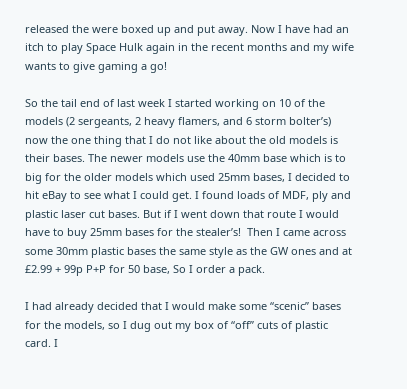released the were boxed up and put away. Now I have had an itch to play Space Hulk again in the recent months and my wife wants to give gaming a go!

So the tail end of last week I started working on 10 of the models (2 sergeants, 2 heavy flamers, and 6 storm bolter’s) now the one thing that I do not like about the old models is their bases. The newer models use the 40mm base which is to big for the older models which used 25mm bases, I decided to hit eBay to see what I could get. I found loads of MDF, ply and plastic laser cut bases. But if I went down that route I would have to buy 25mm bases for the stealer’s!  Then I came across some 30mm plastic bases the same style as the GW ones and at £2.99 + 99p P+P for 50 base, So I order a pack.

I had already decided that I would make some “scenic” bases for the models, so I dug out my box of “off” cuts of plastic card. I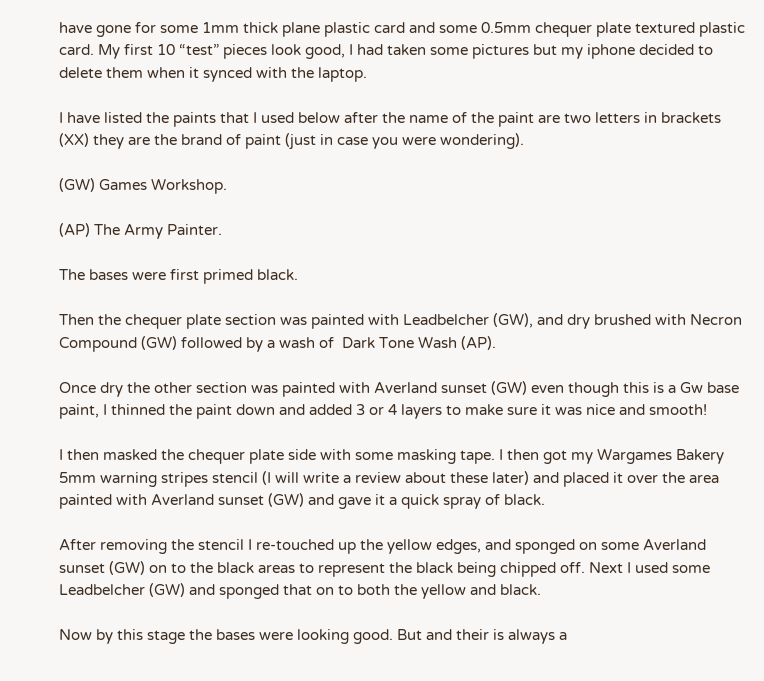have gone for some 1mm thick plane plastic card and some 0.5mm chequer plate textured plastic card. My first 10 “test” pieces look good, I had taken some pictures but my iphone decided to delete them when it synced with the laptop.

I have listed the paints that I used below after the name of the paint are two letters in brackets (XX) they are the brand of paint (just in case you were wondering).

(GW) Games Workshop.

(AP) The Army Painter.

The bases were first primed black.

Then the chequer plate section was painted with Leadbelcher (GW), and dry brushed with Necron Compound (GW) followed by a wash of  Dark Tone Wash (AP).

Once dry the other section was painted with Averland sunset (GW) even though this is a Gw base paint, I thinned the paint down and added 3 or 4 layers to make sure it was nice and smooth!

I then masked the chequer plate side with some masking tape. I then got my Wargames Bakery 5mm warning stripes stencil (I will write a review about these later) and placed it over the area painted with Averland sunset (GW) and gave it a quick spray of black.

After removing the stencil I re-touched up the yellow edges, and sponged on some Averland sunset (GW) on to the black areas to represent the black being chipped off. Next I used some Leadbelcher (GW) and sponged that on to both the yellow and black.

Now by this stage the bases were looking good. But and their is always a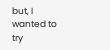but, I wanted to try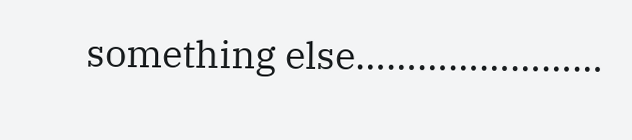something else……………………